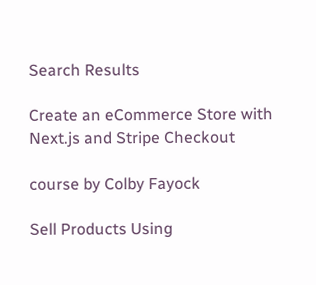Search Results

Create an eCommerce Store with Next.js and Stripe Checkout

course by Colby Fayock

Sell Products Using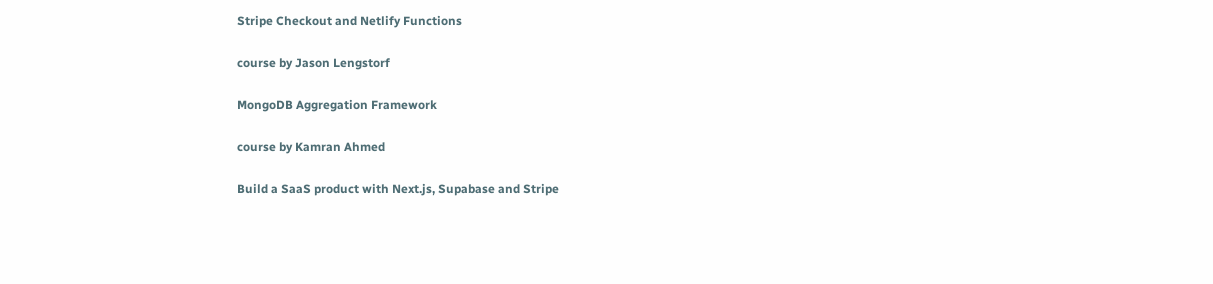Stripe Checkout and Netlify Functions

course by Jason Lengstorf

MongoDB Aggregation Framework

course by Kamran Ahmed

Build a SaaS product with Next.js, Supabase and Stripe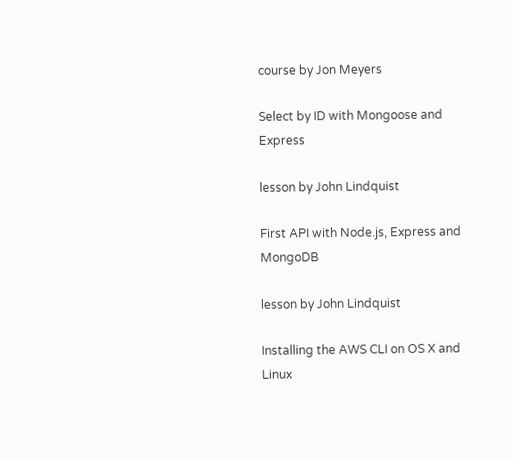course by Jon Meyers

Select by ID with Mongoose and Express

lesson by John Lindquist

First API with Node.js, Express and MongoDB

lesson by John Lindquist

Installing the AWS CLI on OS X and Linux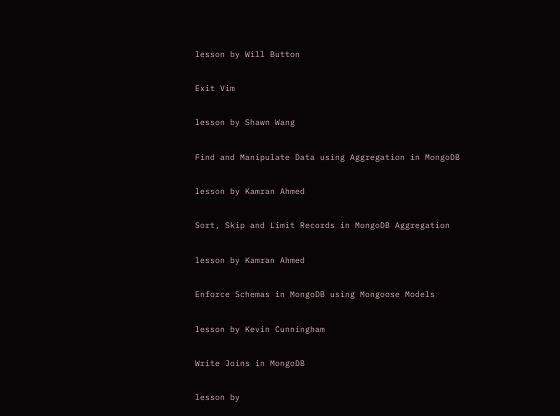lesson by Will Button

Exit Vim

lesson by Shawn Wang

Find and Manipulate Data using Aggregation in MongoDB

lesson by Kamran Ahmed

Sort, Skip and Limit Records in MongoDB Aggregation

lesson by Kamran Ahmed

Enforce Schemas in MongoDB using Mongoose Models

lesson by Kevin Cunningham

Write Joins in MongoDB

lesson by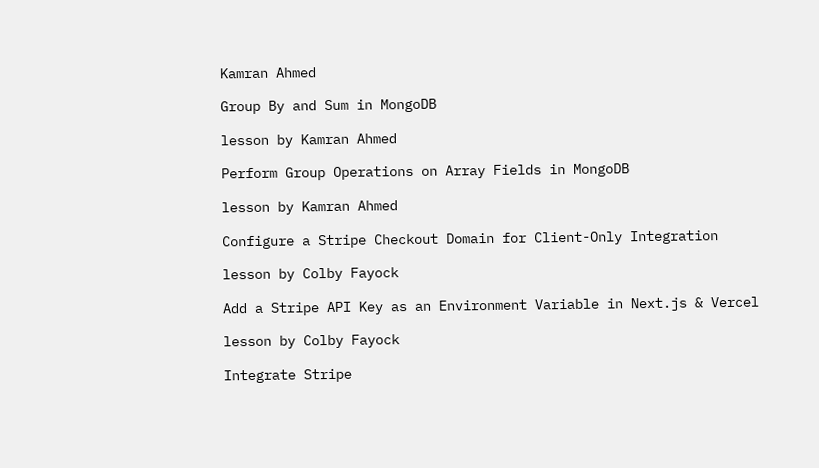Kamran Ahmed

Group By and Sum in MongoDB

lesson by Kamran Ahmed

Perform Group Operations on Array Fields in MongoDB

lesson by Kamran Ahmed

Configure a Stripe Checkout Domain for Client-Only Integration

lesson by Colby Fayock

Add a Stripe API Key as an Environment Variable in Next.js & Vercel

lesson by Colby Fayock

Integrate Stripe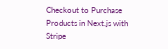Checkout to Purchase Products in Next.js with Stripe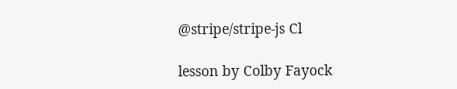@stripe/stripe-js Cl

lesson by Colby Fayock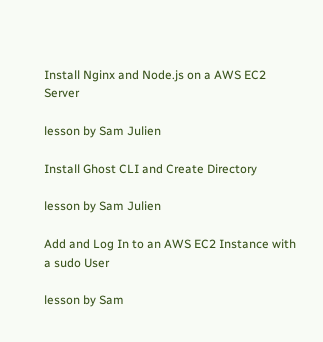Install Nginx and Node.js on a AWS EC2 Server

lesson by Sam Julien

Install Ghost CLI and Create Directory

lesson by Sam Julien

Add and Log In to an AWS EC2 Instance with a sudo User

lesson by Sam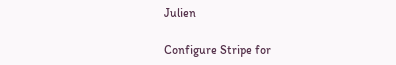Julien

Configure Stripe for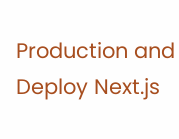Production and Deploy Next.js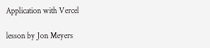Application with Vercel

lesson by Jon Meyers